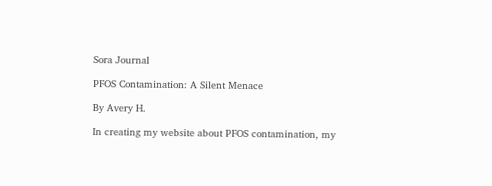Sora Journal

PFOS Contamination: A Silent Menace

By Avery H.

In creating my website about PFOS contamination, my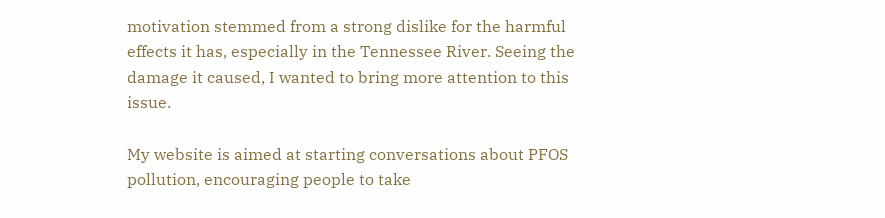motivation stemmed from a strong dislike for the harmful effects it has, especially in the Tennessee River. Seeing the damage it caused, I wanted to bring more attention to this issue.

My website is aimed at starting conversations about PFOS pollution, encouraging people to take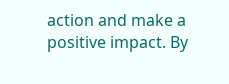action and make a positive impact. By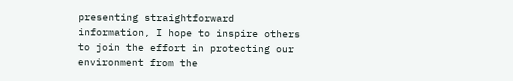presenting straightforward information, I hope to inspire others to join the effort in protecting our environment from the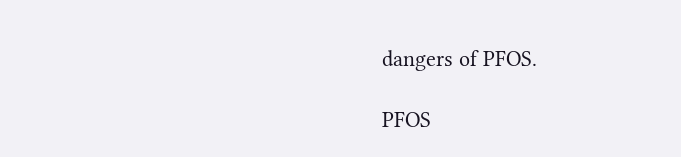dangers of PFOS.

PFOS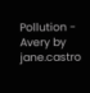Pollution - Avery by jane.castro